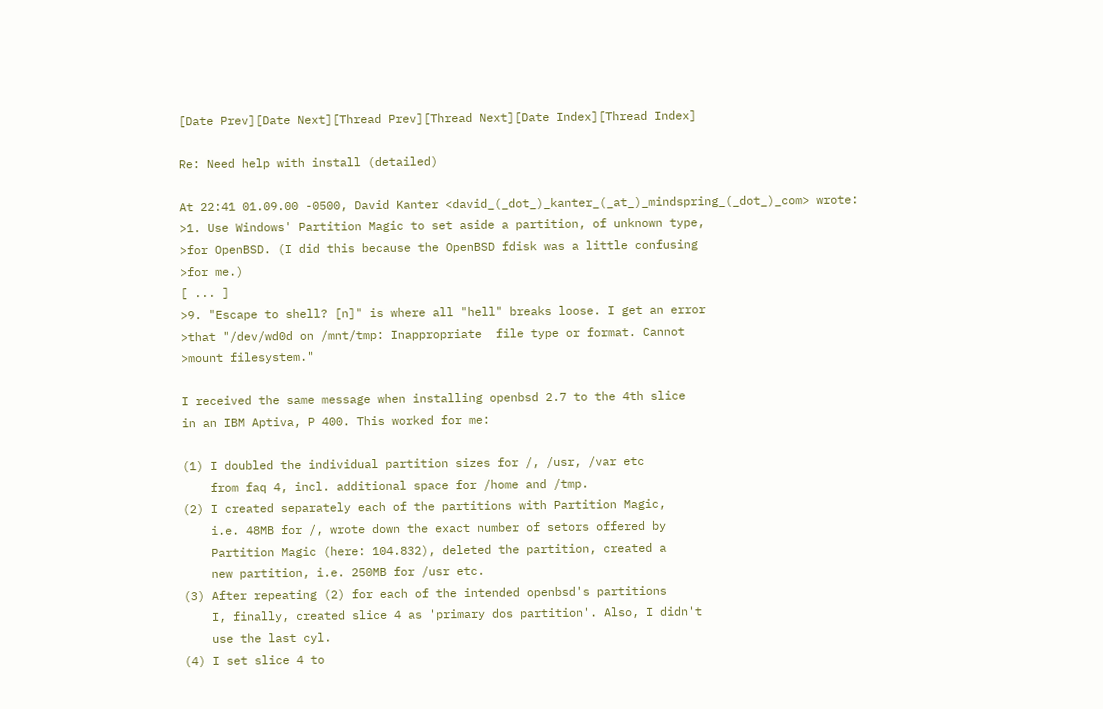[Date Prev][Date Next][Thread Prev][Thread Next][Date Index][Thread Index]

Re: Need help with install (detailed)

At 22:41 01.09.00 -0500, David Kanter <david_(_dot_)_kanter_(_at_)_mindspring_(_dot_)_com> wrote:
>1. Use Windows' Partition Magic to set aside a partition, of unknown type,
>for OpenBSD. (I did this because the OpenBSD fdisk was a little confusing
>for me.)
[ ... ]
>9. "Escape to shell? [n]" is where all "hell" breaks loose. I get an error
>that "/dev/wd0d on /mnt/tmp: Inappropriate  file type or format. Cannot
>mount filesystem."

I received the same message when installing openbsd 2.7 to the 4th slice
in an IBM Aptiva, P 400. This worked for me:

(1) I doubled the individual partition sizes for /, /usr, /var etc
    from faq 4, incl. additional space for /home and /tmp.
(2) I created separately each of the partitions with Partition Magic,
    i.e. 48MB for /, wrote down the exact number of setors offered by
    Partition Magic (here: 104.832), deleted the partition, created a
    new partition, i.e. 250MB for /usr etc.
(3) After repeating (2) for each of the intended openbsd's partitions
    I, finally, created slice 4 as 'primary dos partition'. Also, I didn't
    use the last cyl.
(4) I set slice 4 to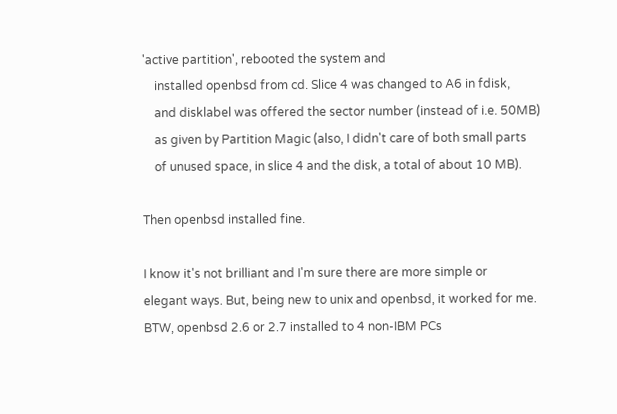'active partition', rebooted the system and
    installed openbsd from cd. Slice 4 was changed to A6 in fdisk,
    and disklabel was offered the sector number (instead of i.e. 50MB)
    as given by Partition Magic (also, I didn't care of both small parts
    of unused space, in slice 4 and the disk, a total of about 10 MB).

Then openbsd installed fine.

I know it's not brilliant and I'm sure there are more simple or
elegant ways. But, being new to unix and openbsd, it worked for me.
BTW, openbsd 2.6 or 2.7 installed to 4 non-IBM PCs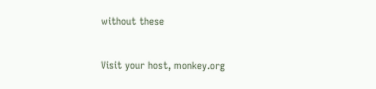without these

Visit your host, monkey.org